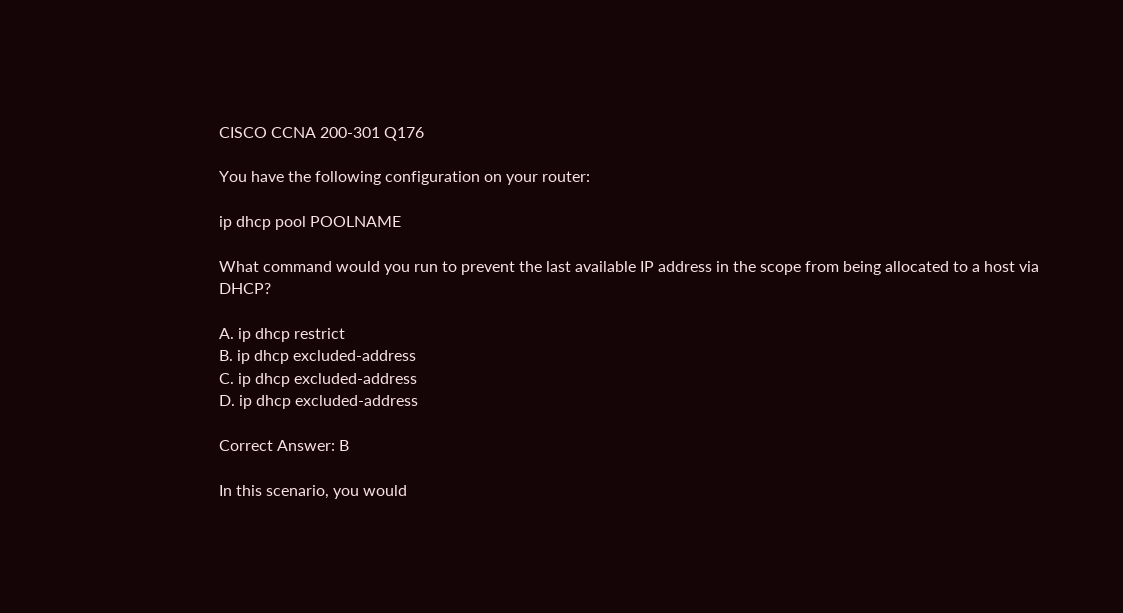CISCO CCNA 200-301 Q176

You have the following configuration on your router:

ip dhcp pool POOLNAME

What command would you run to prevent the last available IP address in the scope from being allocated to a host via DHCP?

A. ip dhcp restrict
B. ip dhcp excluded-address
C. ip dhcp excluded-address
D. ip dhcp excluded-address

Correct Answer: B

In this scenario, you would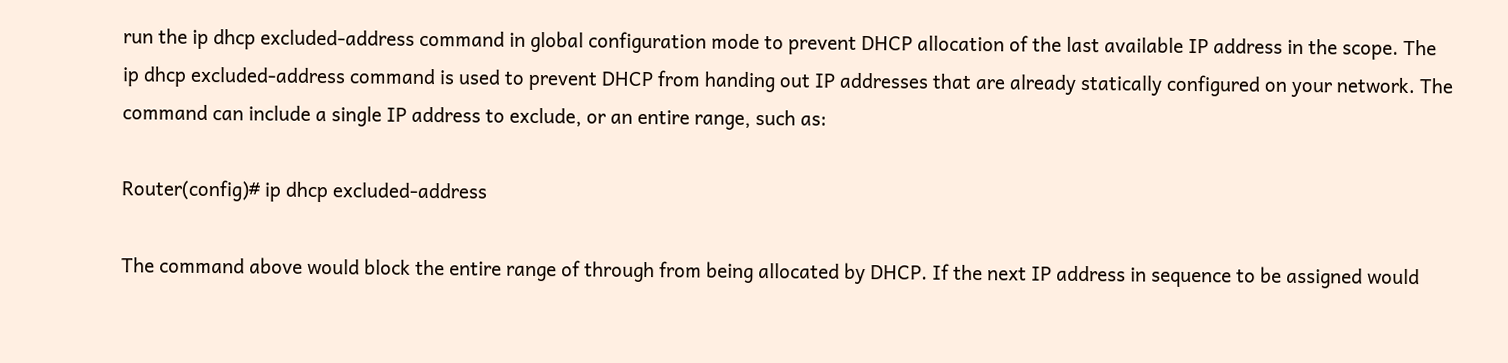run the ip dhcp excluded-address command in global configuration mode to prevent DHCP allocation of the last available IP address in the scope. The ip dhcp excluded-address command is used to prevent DHCP from handing out IP addresses that are already statically configured on your network. The command can include a single IP address to exclude, or an entire range, such as:

Router(config)# ip dhcp excluded-address

The command above would block the entire range of through from being allocated by DHCP. If the next IP address in sequence to be assigned would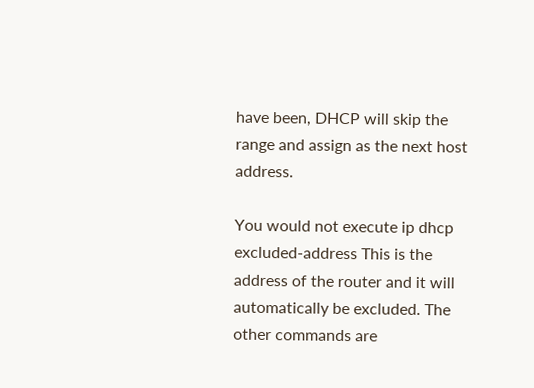have been, DHCP will skip the range and assign as the next host address.

You would not execute ip dhcp excluded-address This is the address of the router and it will automatically be excluded. The other commands are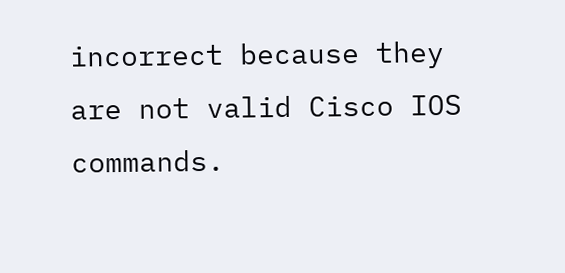incorrect because they are not valid Cisco IOS commands.